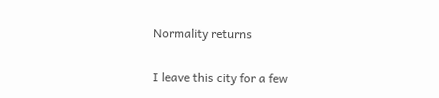Normality returns

I leave this city for a few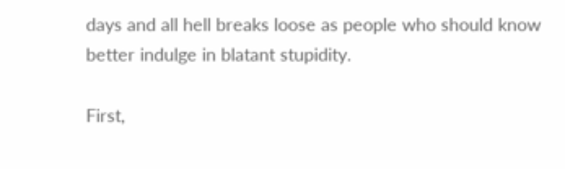days and all hell breaks loose as people who should know better indulge in blatant stupidity.

First,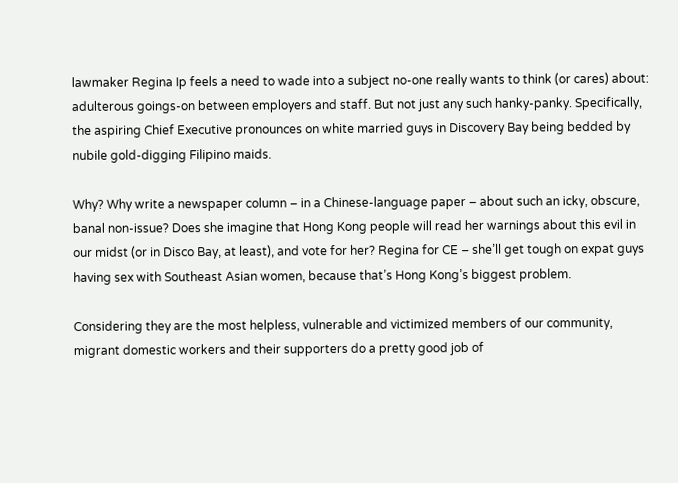lawmaker Regina Ip feels a need to wade into a subject no-one really wants to think (or cares) about: adulterous goings-on between employers and staff. But not just any such hanky-panky. Specifically, the aspiring Chief Executive pronounces on white married guys in Discovery Bay being bedded by nubile gold-digging Filipino maids.

Why? Why write a newspaper column – in a Chinese-language paper – about such an icky, obscure, banal non-issue? Does she imagine that Hong Kong people will read her warnings about this evil in our midst (or in Disco Bay, at least), and vote for her? Regina for CE – she’ll get tough on expat guys having sex with Southeast Asian women, because that’s Hong Kong’s biggest problem.

Considering they are the most helpless, vulnerable and victimized members of our community, migrant domestic workers and their supporters do a pretty good job of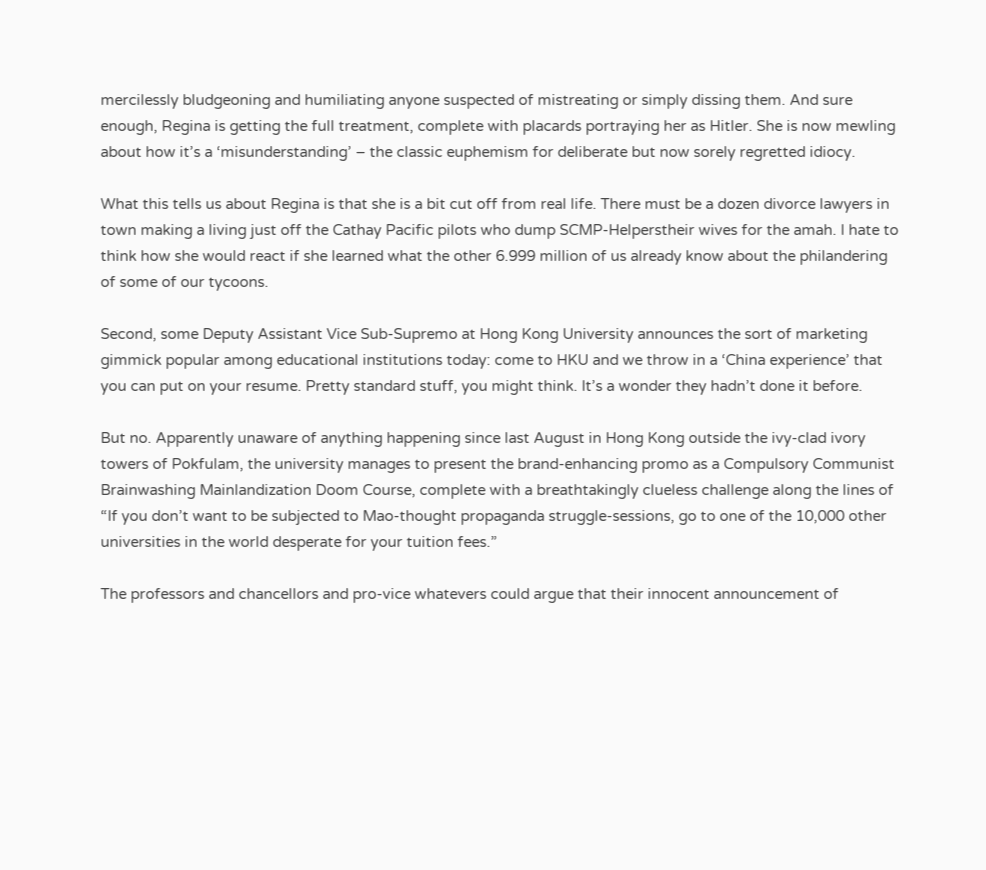mercilessly bludgeoning and humiliating anyone suspected of mistreating or simply dissing them. And sure enough, Regina is getting the full treatment, complete with placards portraying her as Hitler. She is now mewling about how it’s a ‘misunderstanding’ – the classic euphemism for deliberate but now sorely regretted idiocy.

What this tells us about Regina is that she is a bit cut off from real life. There must be a dozen divorce lawyers in town making a living just off the Cathay Pacific pilots who dump SCMP-Helperstheir wives for the amah. I hate to think how she would react if she learned what the other 6.999 million of us already know about the philandering of some of our tycoons.

Second, some Deputy Assistant Vice Sub-Supremo at Hong Kong University announces the sort of marketing gimmick popular among educational institutions today: come to HKU and we throw in a ‘China experience’ that you can put on your resume. Pretty standard stuff, you might think. It’s a wonder they hadn’t done it before.

But no. Apparently unaware of anything happening since last August in Hong Kong outside the ivy-clad ivory towers of Pokfulam, the university manages to present the brand-enhancing promo as a Compulsory Communist Brainwashing Mainlandization Doom Course, complete with a breathtakingly clueless challenge along the lines of “If you don’t want to be subjected to Mao-thought propaganda struggle-sessions, go to one of the 10,000 other universities in the world desperate for your tuition fees.”

The professors and chancellors and pro-vice whatevers could argue that their innocent announcement of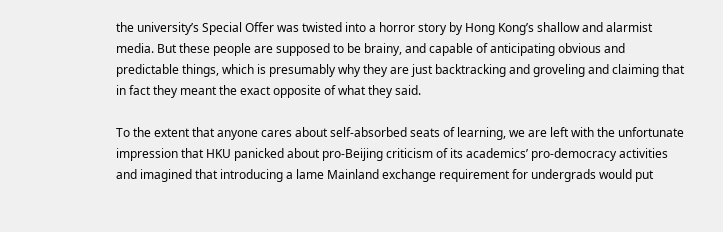the university’s Special Offer was twisted into a horror story by Hong Kong’s shallow and alarmist media. But these people are supposed to be brainy, and capable of anticipating obvious and predictable things, which is presumably why they are just backtracking and groveling and claiming that in fact they meant the exact opposite of what they said.

To the extent that anyone cares about self-absorbed seats of learning, we are left with the unfortunate impression that HKU panicked about pro-Beijing criticism of its academics’ pro-democracy activities and imagined that introducing a lame Mainland exchange requirement for undergrads would put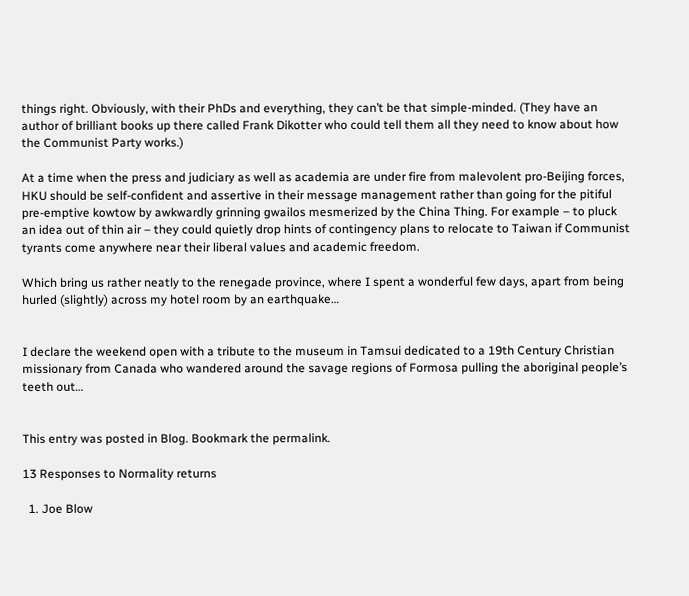things right. Obviously, with their PhDs and everything, they can’t be that simple-minded. (They have an author of brilliant books up there called Frank Dikotter who could tell them all they need to know about how the Communist Party works.)

At a time when the press and judiciary as well as academia are under fire from malevolent pro-Beijing forces, HKU should be self-confident and assertive in their message management rather than going for the pitiful pre-emptive kowtow by awkwardly grinning gwailos mesmerized by the China Thing. For example – to pluck an idea out of thin air – they could quietly drop hints of contingency plans to relocate to Taiwan if Communist tyrants come anywhere near their liberal values and academic freedom.

Which bring us rather neatly to the renegade province, where I spent a wonderful few days, apart from being hurled (slightly) across my hotel room by an earthquake…


I declare the weekend open with a tribute to the museum in Tamsui dedicated to a 19th Century Christian missionary from Canada who wandered around the savage regions of Formosa pulling the aboriginal people’s teeth out…


This entry was posted in Blog. Bookmark the permalink.

13 Responses to Normality returns

  1. Joe Blow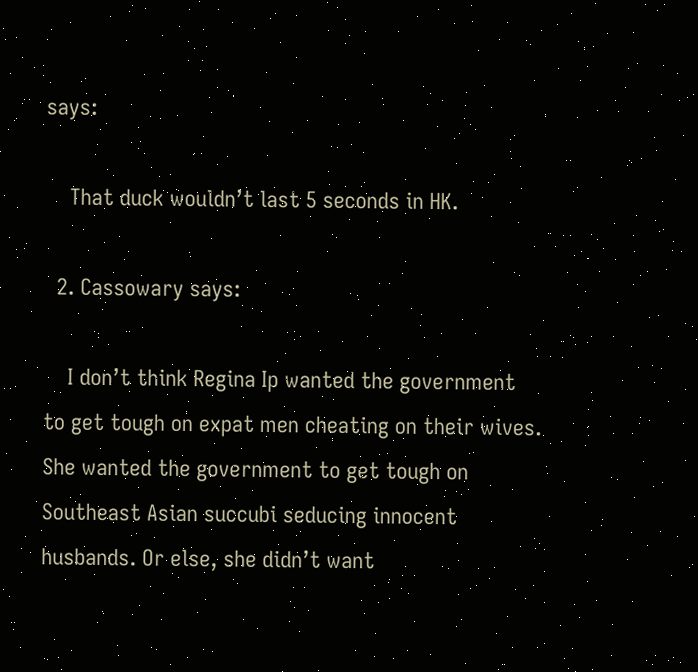says:

    That duck wouldn’t last 5 seconds in HK.

  2. Cassowary says:

    I don’t think Regina Ip wanted the government to get tough on expat men cheating on their wives. She wanted the government to get tough on Southeast Asian succubi seducing innocent husbands. Or else, she didn’t want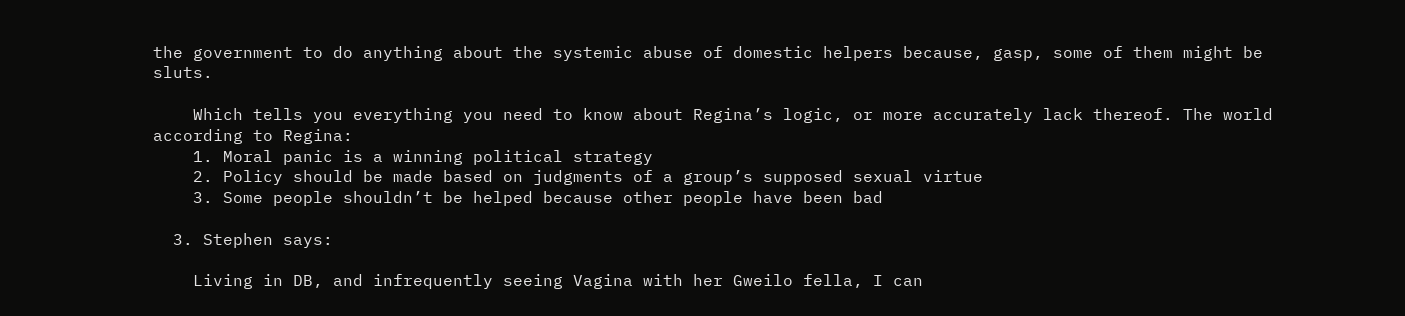the government to do anything about the systemic abuse of domestic helpers because, gasp, some of them might be sluts.

    Which tells you everything you need to know about Regina’s logic, or more accurately lack thereof. The world according to Regina:
    1. Moral panic is a winning political strategy
    2. Policy should be made based on judgments of a group’s supposed sexual virtue
    3. Some people shouldn’t be helped because other people have been bad

  3. Stephen says:

    Living in DB, and infrequently seeing Vagina with her Gweilo fella, I can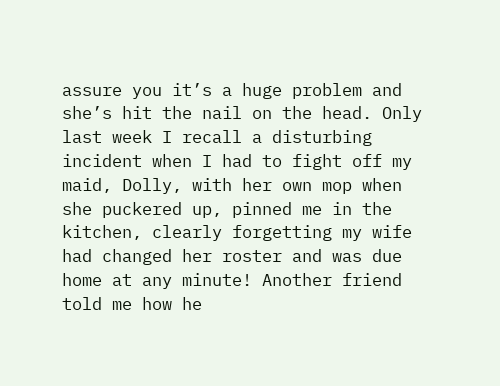assure you it’s a huge problem and she’s hit the nail on the head. Only last week I recall a disturbing incident when I had to fight off my maid, Dolly, with her own mop when she puckered up, pinned me in the kitchen, clearly forgetting my wife had changed her roster and was due home at any minute! Another friend told me how he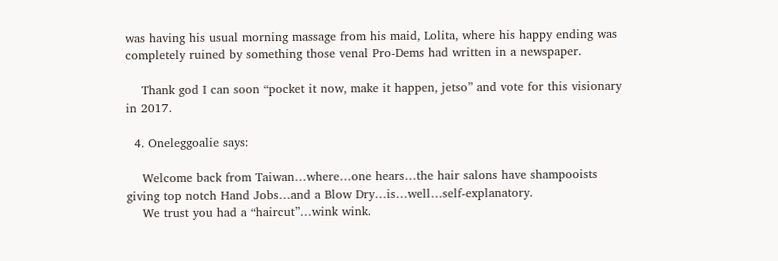was having his usual morning massage from his maid, Lolita, where his happy ending was completely ruined by something those venal Pro-Dems had written in a newspaper.

    Thank god I can soon “pocket it now, make it happen, jetso” and vote for this visionary in 2017.

  4. Oneleggoalie says:

    Welcome back from Taiwan…where…one hears…the hair salons have shampooists giving top notch Hand Jobs…and a Blow Dry…is…well…self-explanatory.
    We trust you had a “haircut”…wink wink.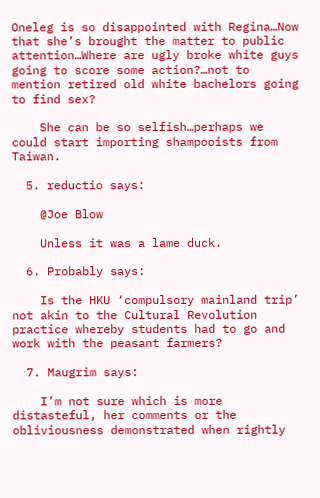Oneleg is so disappointed with Regina…Now that she’s brought the matter to public attention…Where are ugly broke white guys going to score some action?…not to mention retired old white bachelors going to find sex?

    She can be so selfish…perhaps we could start importing shampooists from Taiwan.

  5. reductio says:

    @Joe Blow

    Unless it was a lame duck.

  6. Probably says:

    Is the HKU ‘compulsory mainland trip’ not akin to the Cultural Revolution practice whereby students had to go and work with the peasant farmers?

  7. Maugrim says:

    I’m not sure which is more distasteful, her comments or the obliviousness demonstrated when rightly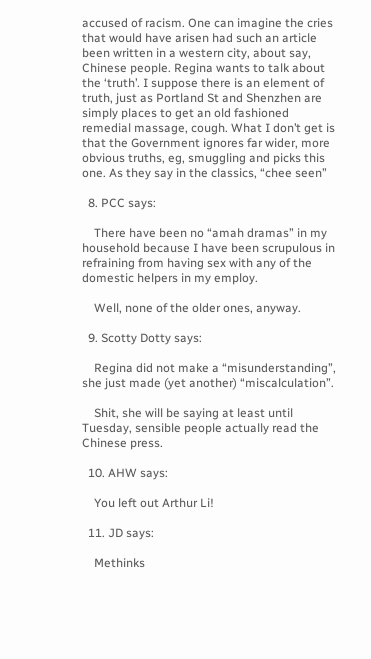accused of racism. One can imagine the cries that would have arisen had such an article been written in a western city, about say, Chinese people. Regina wants to talk about the ‘truth’. I suppose there is an element of truth, just as Portland St and Shenzhen are simply places to get an old fashioned remedial massage, cough. What I don’t get is that the Government ignores far wider, more obvious truths, eg, smuggling and picks this one. As they say in the classics, “chee seen”

  8. PCC says:

    There have been no “amah dramas” in my household because I have been scrupulous in refraining from having sex with any of the domestic helpers in my employ.

    Well, none of the older ones, anyway.

  9. Scotty Dotty says:

    Regina did not make a “misunderstanding”, she just made (yet another) “miscalculation”.

    Shit, she will be saying at least until Tuesday, sensible people actually read the Chinese press.

  10. AHW says:

    You left out Arthur Li!

  11. JD says:

    Methinks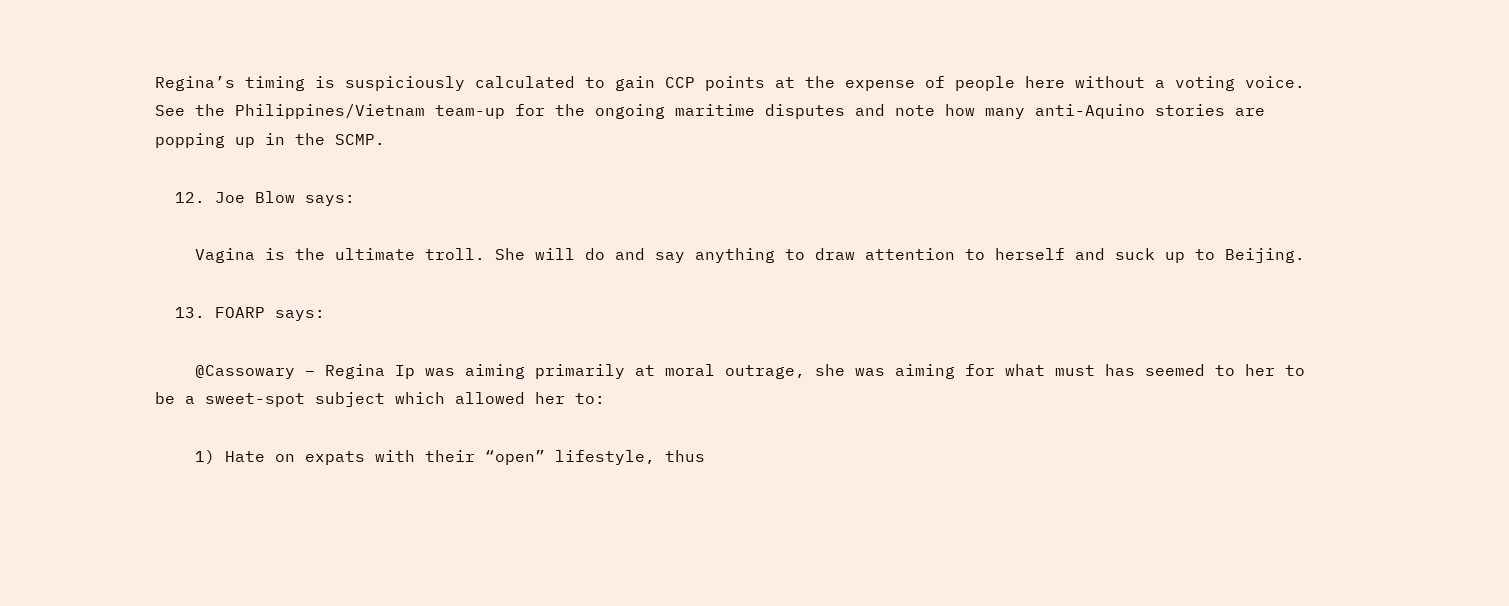Regina’s timing is suspiciously calculated to gain CCP points at the expense of people here without a voting voice. See the Philippines/Vietnam team-up for the ongoing maritime disputes and note how many anti-Aquino stories are popping up in the SCMP.

  12. Joe Blow says:

    Vagina is the ultimate troll. She will do and say anything to draw attention to herself and suck up to Beijing.

  13. FOARP says:

    @Cassowary – Regina Ip was aiming primarily at moral outrage, she was aiming for what must has seemed to her to be a sweet-spot subject which allowed her to:

    1) Hate on expats with their “open” lifestyle, thus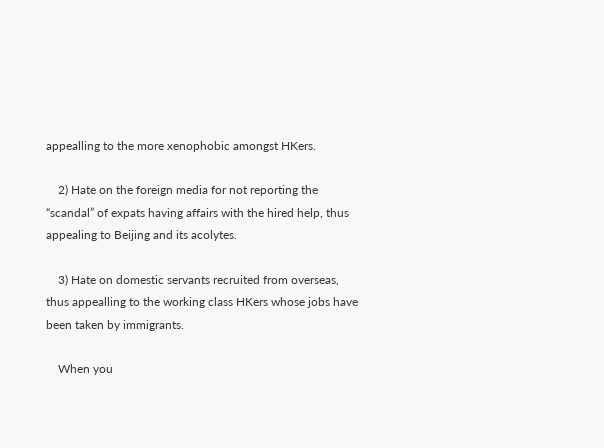appealling to the more xenophobic amongst HKers.

    2) Hate on the foreign media for not reporting the “scandal” of expats having affairs with the hired help, thus appealing to Beijing and its acolytes.

    3) Hate on domestic servants recruited from overseas, thus appealling to the working class HKers whose jobs have been taken by immigrants.

    When you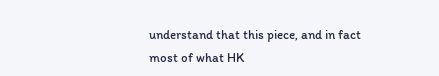understand that this piece, and in fact most of what HK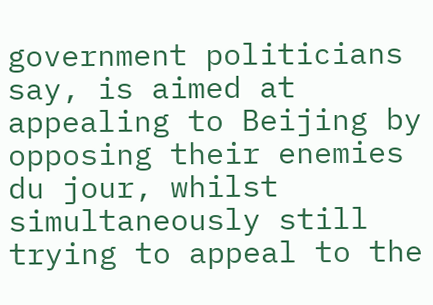government politicians say, is aimed at appealing to Beijing by opposing their enemies du jour, whilst simultaneously still trying to appeal to the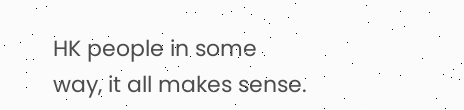HK people in some way, it all makes sense.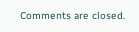Comments are closed.